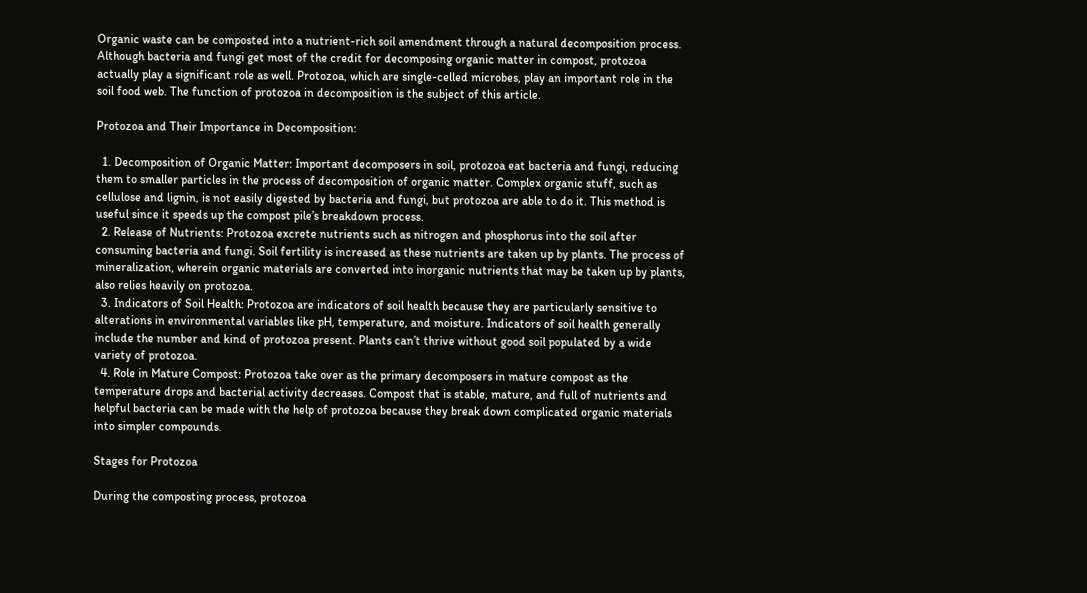Organic waste can be composted into a nutrient-rich soil amendment through a natural decomposition process. Although bacteria and fungi get most of the credit for decomposing organic matter in compost, protozoa actually play a significant role as well. Protozoa, which are single-celled microbes, play an important role in the soil food web. The function of protozoa in decomposition is the subject of this article.

Protozoa and Their Importance in Decomposition:

  1. Decomposition of Organic Matter: Important decomposers in soil, protozoa eat bacteria and fungi, reducing them to smaller particles in the process of decomposition of organic matter. Complex organic stuff, such as cellulose and lignin, is not easily digested by bacteria and fungi, but protozoa are able to do it. This method is useful since it speeds up the compost pile’s breakdown process.
  2. Release of Nutrients: Protozoa excrete nutrients such as nitrogen and phosphorus into the soil after consuming bacteria and fungi. Soil fertility is increased as these nutrients are taken up by plants. The process of mineralization, wherein organic materials are converted into inorganic nutrients that may be taken up by plants, also relies heavily on protozoa.
  3. Indicators of Soil Health: Protozoa are indicators of soil health because they are particularly sensitive to alterations in environmental variables like pH, temperature, and moisture. Indicators of soil health generally include the number and kind of protozoa present. Plants can’t thrive without good soil populated by a wide variety of protozoa.
  4. Role in Mature Compost: Protozoa take over as the primary decomposers in mature compost as the temperature drops and bacterial activity decreases. Compost that is stable, mature, and full of nutrients and helpful bacteria can be made with the help of protozoa because they break down complicated organic materials into simpler compounds.

Stages for Protozoa

During the composting process, protozoa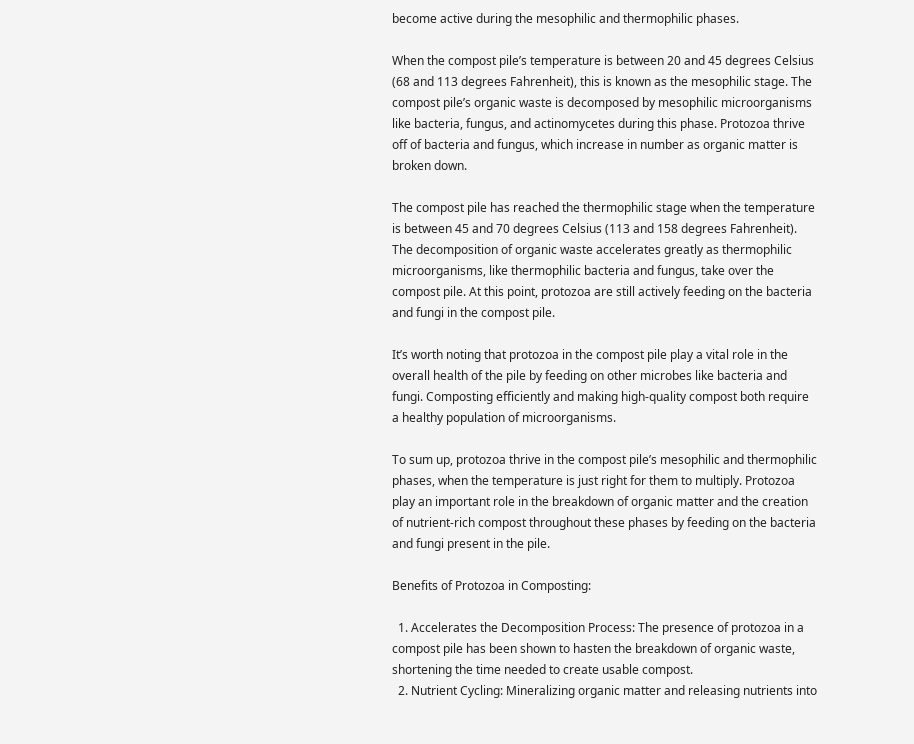become active during the mesophilic and thermophilic phases.

When the compost pile’s temperature is between 20 and 45 degrees Celsius (68 and 113 degrees Fahrenheit), this is known as the mesophilic stage. The compost pile’s organic waste is decomposed by mesophilic microorganisms like bacteria, fungus, and actinomycetes during this phase. Protozoa thrive off of bacteria and fungus, which increase in number as organic matter is broken down.

The compost pile has reached the thermophilic stage when the temperature is between 45 and 70 degrees Celsius (113 and 158 degrees Fahrenheit). The decomposition of organic waste accelerates greatly as thermophilic microorganisms, like thermophilic bacteria and fungus, take over the compost pile. At this point, protozoa are still actively feeding on the bacteria and fungi in the compost pile.

It’s worth noting that protozoa in the compost pile play a vital role in the overall health of the pile by feeding on other microbes like bacteria and fungi. Composting efficiently and making high-quality compost both require a healthy population of microorganisms.

To sum up, protozoa thrive in the compost pile’s mesophilic and thermophilic phases, when the temperature is just right for them to multiply. Protozoa play an important role in the breakdown of organic matter and the creation of nutrient-rich compost throughout these phases by feeding on the bacteria and fungi present in the pile.

Benefits of Protozoa in Composting:

  1. Accelerates the Decomposition Process: The presence of protozoa in a compost pile has been shown to hasten the breakdown of organic waste, shortening the time needed to create usable compost.
  2. Nutrient Cycling: Mineralizing organic matter and releasing nutrients into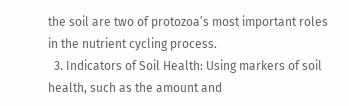the soil are two of protozoa’s most important roles in the nutrient cycling process.
  3. Indicators of Soil Health: Using markers of soil health, such as the amount and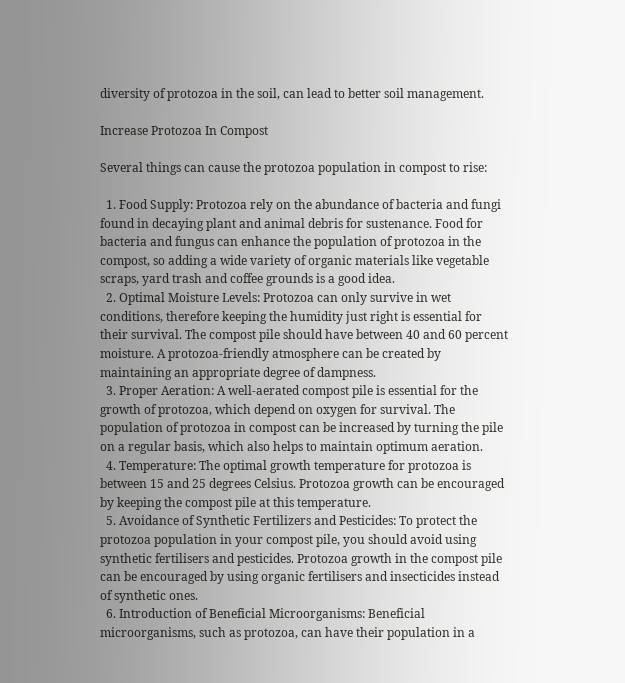diversity of protozoa in the soil, can lead to better soil management.

Increase Protozoa In Compost

Several things can cause the protozoa population in compost to rise:

  1. Food Supply: Protozoa rely on the abundance of bacteria and fungi found in decaying plant and animal debris for sustenance. Food for bacteria and fungus can enhance the population of protozoa in the compost, so adding a wide variety of organic materials like vegetable scraps, yard trash and coffee grounds is a good idea.
  2. Optimal Moisture Levels: Protozoa can only survive in wet conditions, therefore keeping the humidity just right is essential for their survival. The compost pile should have between 40 and 60 percent moisture. A protozoa-friendly atmosphere can be created by maintaining an appropriate degree of dampness.
  3. Proper Aeration: A well-aerated compost pile is essential for the growth of protozoa, which depend on oxygen for survival. The population of protozoa in compost can be increased by turning the pile on a regular basis, which also helps to maintain optimum aeration.
  4. Temperature: The optimal growth temperature for protozoa is between 15 and 25 degrees Celsius. Protozoa growth can be encouraged by keeping the compost pile at this temperature.
  5. Avoidance of Synthetic Fertilizers and Pesticides: To protect the protozoa population in your compost pile, you should avoid using synthetic fertilisers and pesticides. Protozoa growth in the compost pile can be encouraged by using organic fertilisers and insecticides instead of synthetic ones.
  6. Introduction of Beneficial Microorganisms: Beneficial microorganisms, such as protozoa, can have their population in a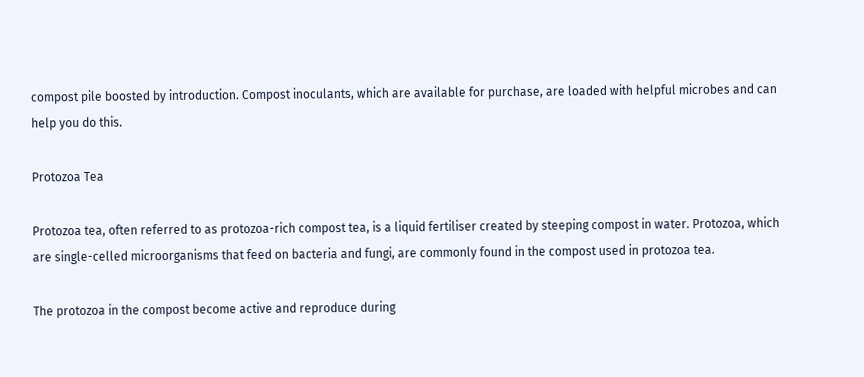compost pile boosted by introduction. Compost inoculants, which are available for purchase, are loaded with helpful microbes and can help you do this.

Protozoa Tea

Protozoa tea, often referred to as protozoa-rich compost tea, is a liquid fertiliser created by steeping compost in water. Protozoa, which are single-celled microorganisms that feed on bacteria and fungi, are commonly found in the compost used in protozoa tea.

The protozoa in the compost become active and reproduce during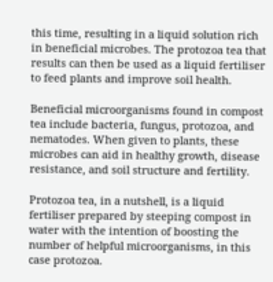this time, resulting in a liquid solution rich in beneficial microbes. The protozoa tea that results can then be used as a liquid fertiliser to feed plants and improve soil health.

Beneficial microorganisms found in compost tea include bacteria, fungus, protozoa, and nematodes. When given to plants, these microbes can aid in healthy growth, disease resistance, and soil structure and fertility.

Protozoa tea, in a nutshell, is a liquid fertiliser prepared by steeping compost in water with the intention of boosting the number of helpful microorganisms, in this case protozoa.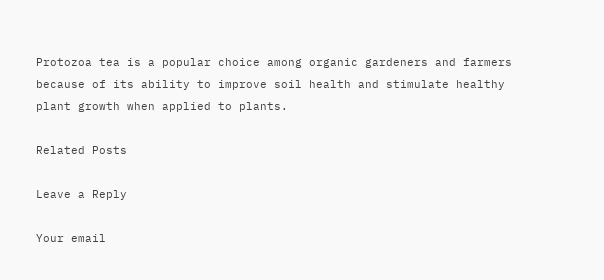Protozoa tea is a popular choice among organic gardeners and farmers because of its ability to improve soil health and stimulate healthy plant growth when applied to plants.

Related Posts

Leave a Reply

Your email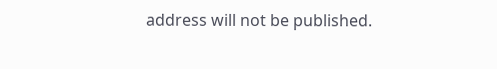address will not be published.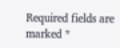Required fields are marked *